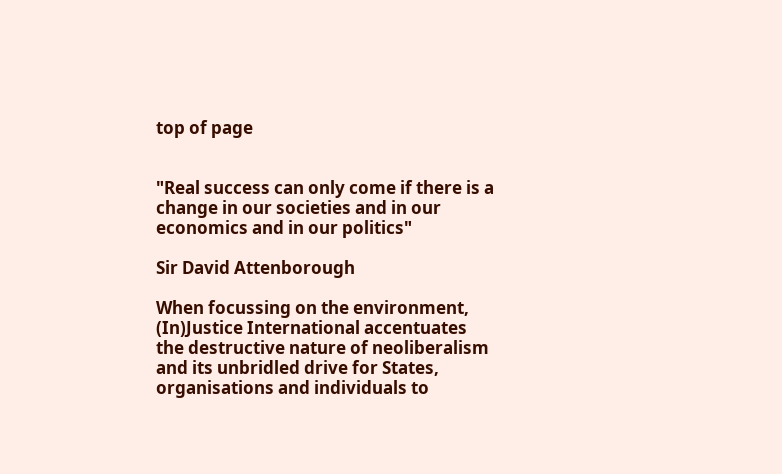top of page


"Real success can only come if there is a change in our societies and in our economics and in our politics"

Sir David Attenborough

When focussing on the environment, (In)Justice International accentuates the destructive nature of neoliberalism and its unbridled drive for States, organisations and individuals to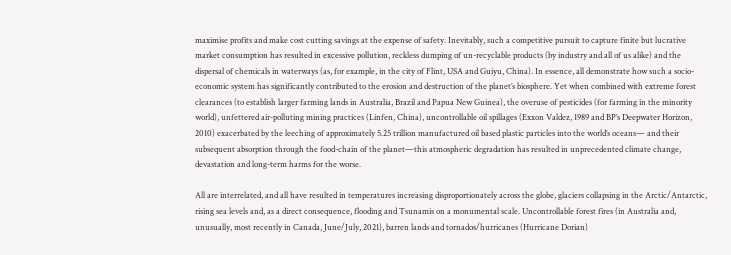maximise profits and make cost cutting savings at the expense of safety. Inevitably, such a competitive pursuit to capture finite but lucrative market consumption has resulted in excessive pollution, reckless dumping of un-recyclable products (by industry and all of us alike) and the dispersal of chemicals in waterways (as, for example, in the city of Flint, USA and Guiyu, China). In essence, all demonstrate how such a socio-economic system has significantly contributed to the erosion and destruction of the planet’s biosphere. Yet when combined with extreme forest clearances (to establish larger farming lands in Australia, Brazil and Papua New Guinea), the overuse of pesticides (for farming in the minority world), unfettered air-polluting mining practices (Linfen, China), uncontrollable oil spillages (Exxon Valdez, 1989 and BP’s Deepwater Horizon, 2010) exacerbated by the leeching of approximately 5.25 trillion manufactured oil based plastic particles into the world’s oceans— and their subsequent absorption through the food-chain of the planet—this atmospheric degradation has resulted in unprecedented climate change, devastation and long-term harms for the worse.

All are interrelated, and all have resulted in temperatures increasing disproportionately across the globe, glaciers collapsing in the Arctic/Antarctic, rising sea levels and, as a direct consequence, flooding and Tsunamis on a monumental scale. Uncontrollable forest fires (in Australia and, unusually, most recently in Canada, June/July, 2021), barren lands and tornados/hurricanes (Hurricane Dorian)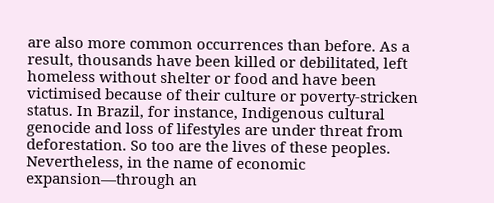are also more common occurrences than before. As a result, thousands have been killed or debilitated, left homeless without shelter or food and have been victimised because of their culture or poverty-stricken status. In Brazil, for instance, Indigenous cultural genocide and loss of lifestyles are under threat from deforestation. So too are the lives of these peoples. Nevertheless, in the name of economic expansion—through an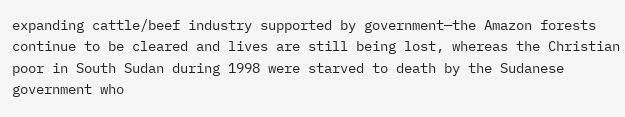expanding cattle/beef industry supported by government—the Amazon forests continue to be cleared and lives are still being lost, whereas the Christian poor in South Sudan during 1998 were starved to death by the Sudanese government who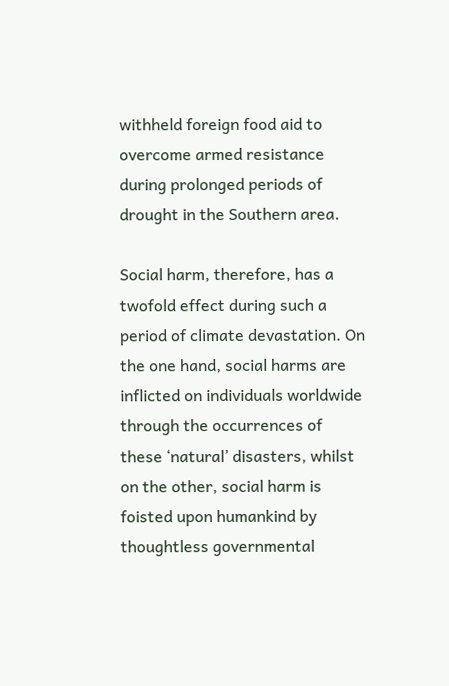withheld foreign food aid to overcome armed resistance during prolonged periods of drought in the Southern area.

Social harm, therefore, has a twofold effect during such a period of climate devastation. On the one hand, social harms are inflicted on individuals worldwide through the occurrences of these ‘natural’ disasters, whilst on the other, social harm is foisted upon humankind by thoughtless governmental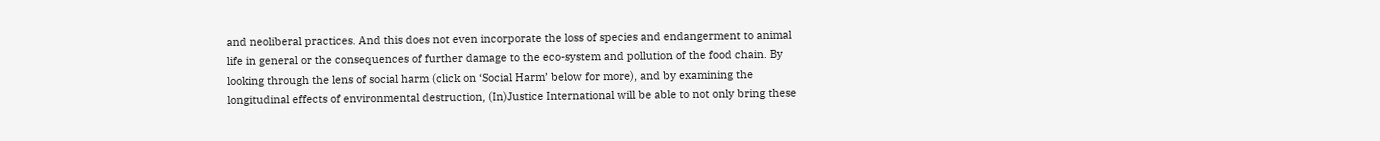and neoliberal practices. And this does not even incorporate the loss of species and endangerment to animal life in general or the consequences of further damage to the eco-system and pollution of the food chain. By looking through the lens of social harm (click on ‘Social Harm’ below for more), and by examining the longitudinal effects of environmental destruction, (In)Justice International will be able to not only bring these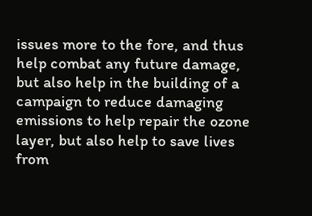issues more to the fore, and thus help combat any future damage, but also help in the building of a campaign to reduce damaging emissions to help repair the ozone layer, but also help to save lives from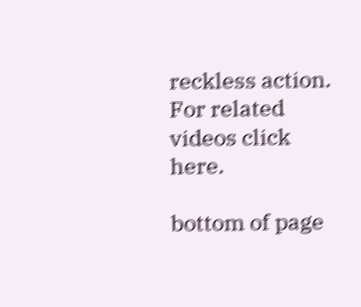reckless action. For related videos click here.

bottom of page